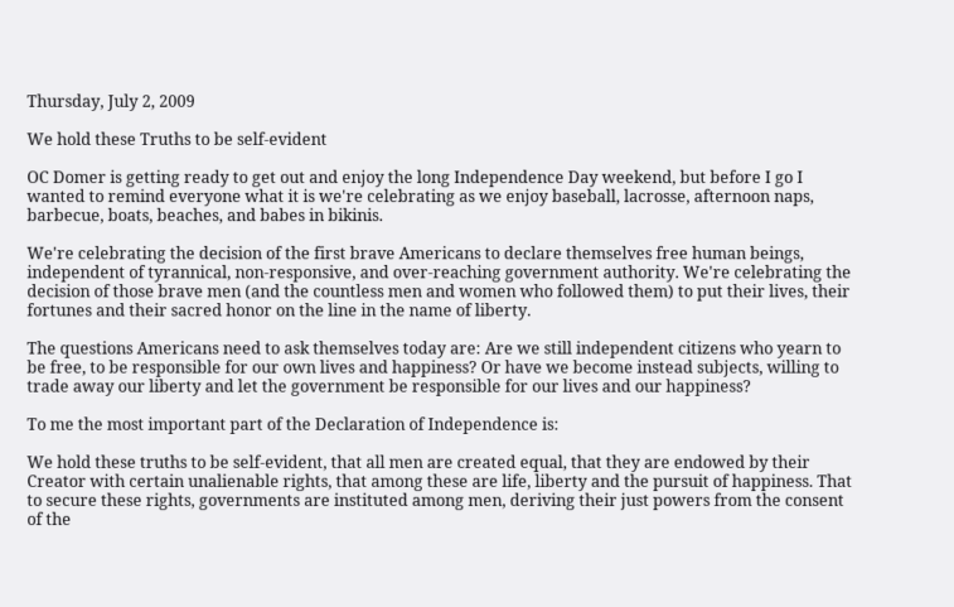Thursday, July 2, 2009

We hold these Truths to be self-evident

OC Domer is getting ready to get out and enjoy the long Independence Day weekend, but before I go I wanted to remind everyone what it is we're celebrating as we enjoy baseball, lacrosse, afternoon naps, barbecue, boats, beaches, and babes in bikinis.

We're celebrating the decision of the first brave Americans to declare themselves free human beings, independent of tyrannical, non-responsive, and over-reaching government authority. We're celebrating the decision of those brave men (and the countless men and women who followed them) to put their lives, their fortunes and their sacred honor on the line in the name of liberty.

The questions Americans need to ask themselves today are: Are we still independent citizens who yearn to be free, to be responsible for our own lives and happiness? Or have we become instead subjects, willing to trade away our liberty and let the government be responsible for our lives and our happiness?

To me the most important part of the Declaration of Independence is:

We hold these truths to be self-evident, that all men are created equal, that they are endowed by their Creator with certain unalienable rights, that among these are life, liberty and the pursuit of happiness. That to secure these rights, governments are instituted among men, deriving their just powers from the consent of the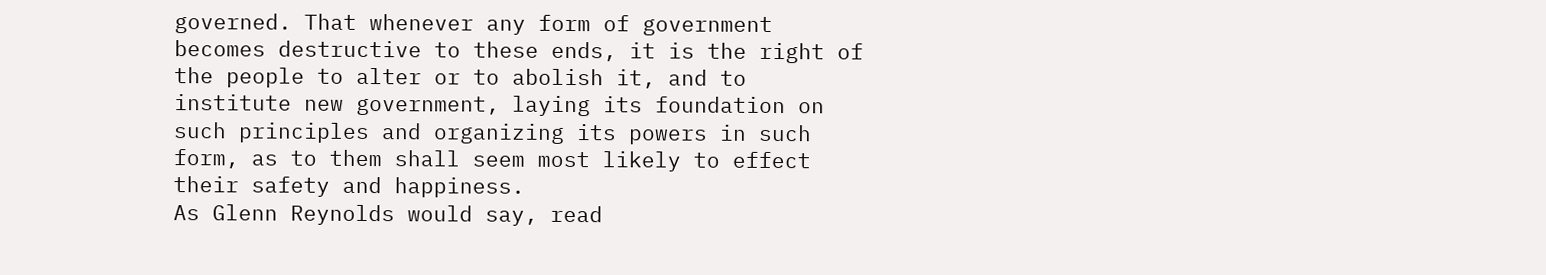governed. That whenever any form of government becomes destructive to these ends, it is the right of the people to alter or to abolish it, and to institute new government, laying its foundation on such principles and organizing its powers in such form, as to them shall seem most likely to effect their safety and happiness.
As Glenn Reynolds would say, read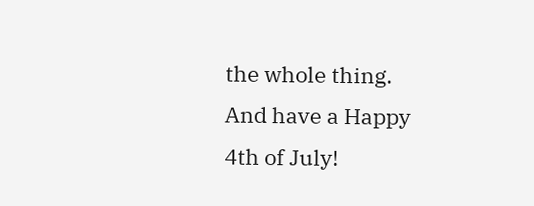the whole thing. And have a Happy 4th of July!